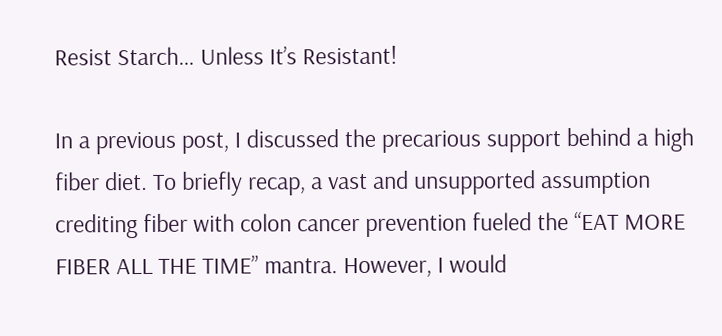Resist Starch… Unless It’s Resistant!

In a previous post, I discussed the precarious support behind a high fiber diet. To briefly recap, a vast and unsupported assumption crediting fiber with colon cancer prevention fueled the “EAT MORE FIBER ALL THE TIME” mantra. However, I would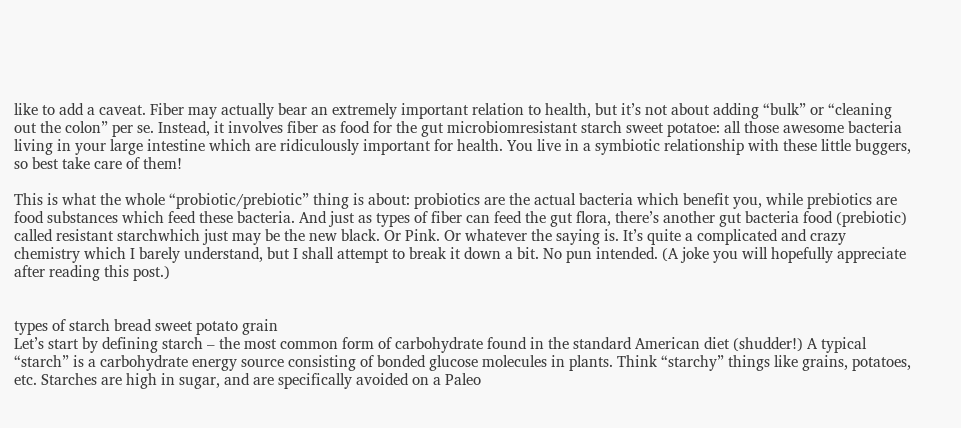like to add a caveat. Fiber may actually bear an extremely important relation to health, but it’s not about adding “bulk” or “cleaning out the colon” per se. Instead, it involves fiber as food for the gut microbiomresistant starch sweet potatoe: all those awesome bacteria living in your large intestine which are ridiculously important for health. You live in a symbiotic relationship with these little buggers, so best take care of them!

This is what the whole “probiotic/prebiotic” thing is about: probiotics are the actual bacteria which benefit you, while prebiotics are food substances which feed these bacteria. And just as types of fiber can feed the gut flora, there’s another gut bacteria food (prebiotic) called resistant starchwhich just may be the new black. Or Pink. Or whatever the saying is. It’s quite a complicated and crazy chemistry which I barely understand, but I shall attempt to break it down a bit. No pun intended. (A joke you will hopefully appreciate after reading this post.)


types of starch bread sweet potato grain
Let’s start by defining starch – the most common form of carbohydrate found in the standard American diet (shudder!) A typical “starch” is a carbohydrate energy source consisting of bonded glucose molecules in plants. Think “starchy” things like grains, potatoes, etc. Starches are high in sugar, and are specifically avoided on a Paleo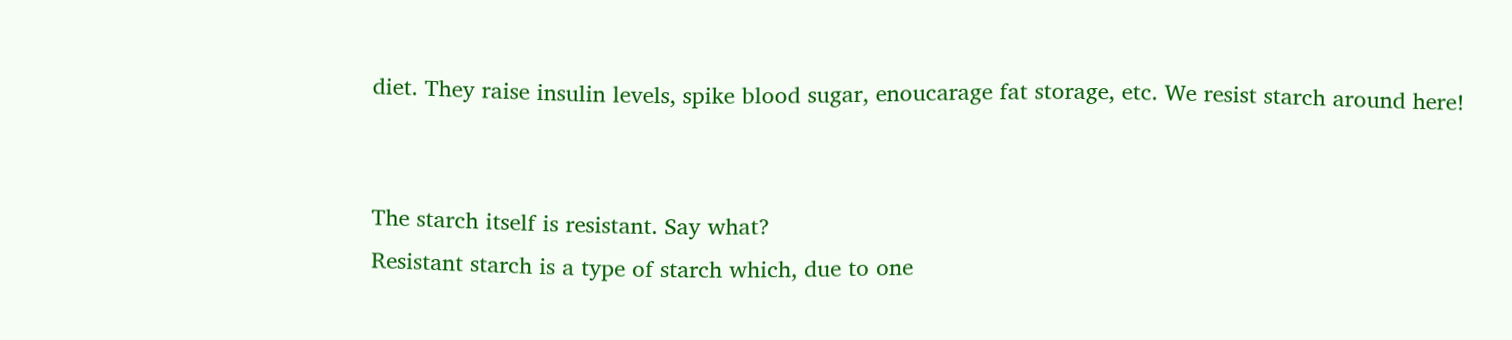diet. They raise insulin levels, spike blood sugar, enoucarage fat storage, etc. We resist starch around here!


The starch itself is resistant. Say what?
Resistant starch is a type of starch which, due to one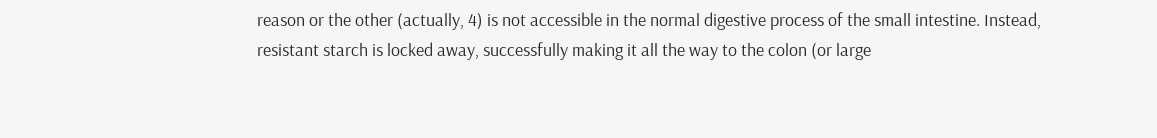reason or the other (actually, 4) is not accessible in the normal digestive process of the small intestine. Instead, resistant starch is locked away, successfully making it all the way to the colon (or large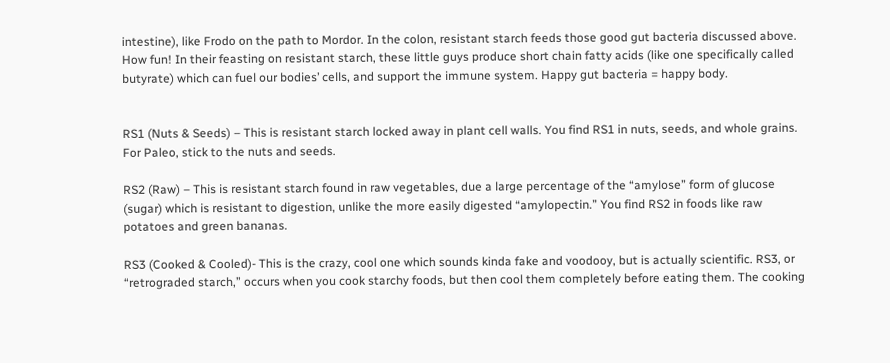intestine), like Frodo on the path to Mordor. In the colon, resistant starch feeds those good gut bacteria discussed above. How fun! In their feasting on resistant starch, these little guys produce short chain fatty acids (like one specifically called butyrate) which can fuel our bodies’ cells, and support the immune system. Happy gut bacteria = happy body.


RS1 (Nuts & Seeds) – This is resistant starch locked away in plant cell walls. You find RS1 in nuts, seeds, and whole grains. For Paleo, stick to the nuts and seeds.

RS2 (Raw) – This is resistant starch found in raw vegetables, due a large percentage of the “amylose” form of glucose (sugar) which is resistant to digestion, unlike the more easily digested “amylopectin.” You find RS2 in foods like raw potatoes and green bananas.

RS3 (Cooked & Cooled)- This is the crazy, cool one which sounds kinda fake and voodooy, but is actually scientific. RS3, or “retrograded starch,” occurs when you cook starchy foods, but then cool them completely before eating them. The cooking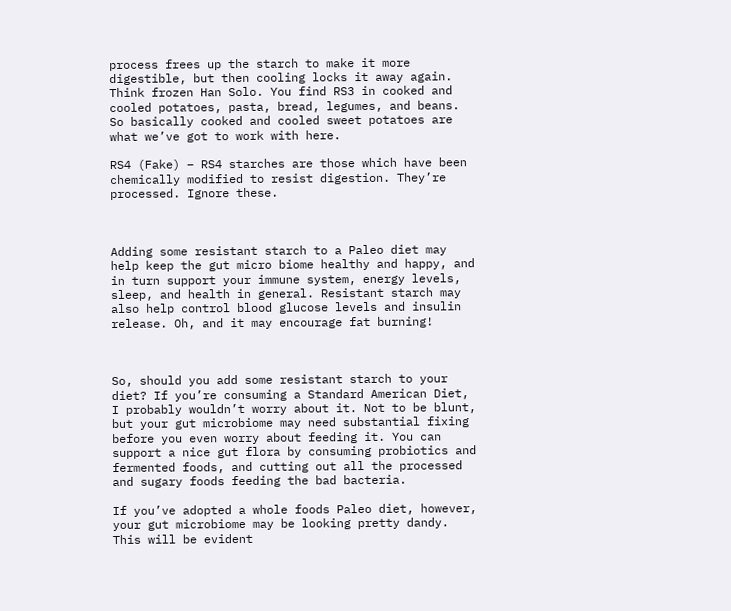process frees up the starch to make it more digestible, but then cooling locks it away again. Think frozen Han Solo. You find RS3 in cooked and cooled potatoes, pasta, bread, legumes, and beans. So basically cooked and cooled sweet potatoes are what we’ve got to work with here.

RS4 (Fake) – RS4 starches are those which have been chemically modified to resist digestion. They’re processed. Ignore these.



Adding some resistant starch to a Paleo diet may help keep the gut micro biome healthy and happy, and in turn support your immune system, energy levels, sleep, and health in general. Resistant starch may also help control blood glucose levels and insulin release. Oh, and it may encourage fat burning!



So, should you add some resistant starch to your diet? If you’re consuming a Standard American Diet, I probably wouldn’t worry about it. Not to be blunt, but your gut microbiome may need substantial fixing before you even worry about feeding it. You can support a nice gut flora by consuming probiotics and fermented foods, and cutting out all the processed and sugary foods feeding the bad bacteria.

If you’ve adopted a whole foods Paleo diet, however, your gut microbiome may be looking pretty dandy. This will be evident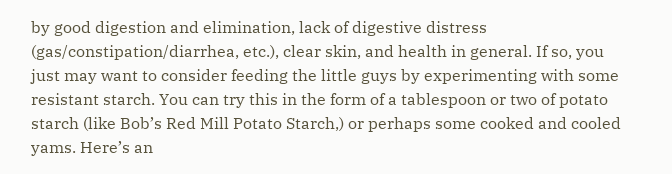by good digestion and elimination, lack of digestive distress (gas/constipation/diarrhea, etc.), clear skin, and health in general. If so, you just may want to consider feeding the little guys by experimenting with some resistant starch. You can try this in the form of a tablespoon or two of potato starch (like Bob’s Red Mill Potato Starch,) or perhaps some cooked and cooled yams. Here’s an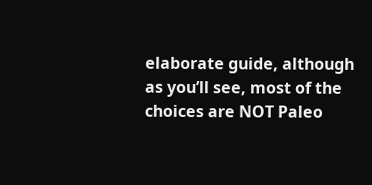elaborate guide, although as you’ll see, most of the choices are NOT Paleo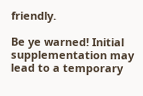friendly.

Be ye warned! Initial supplementation may lead to a temporary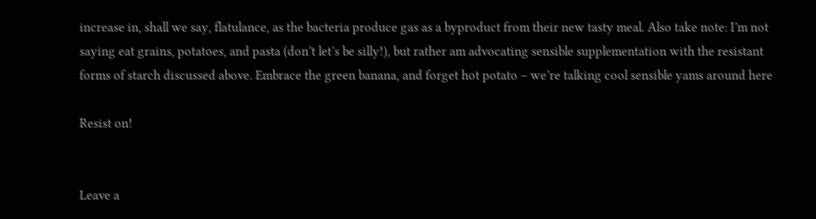increase in, shall we say, flatulance, as the bacteria produce gas as a byproduct from their new tasty meal. Also take note: I’m not saying eat grains, potatoes, and pasta (don’t let’s be silly!), but rather am advocating sensible supplementation with the resistant forms of starch discussed above. Embrace the green banana, and forget hot potato – we’re talking cool sensible yams around here

Resist on!


Leave a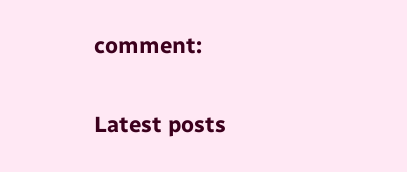comment:

Latest posts